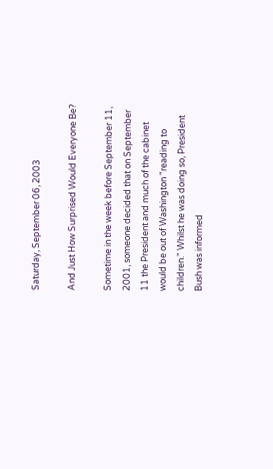Saturday, September 06, 2003

And Just How Surprised Would Everyone Be?

Sometime in the week before September 11, 2001, someone decided that on September 11 the President and much of the cabinet would be out of Washington "reading to children." Whilst he was doing so, President Bush was informed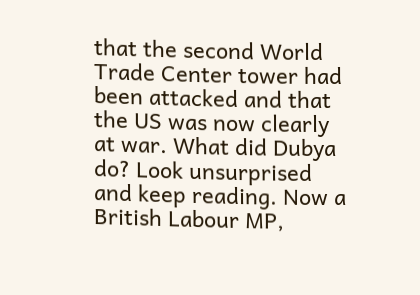that the second World Trade Center tower had been attacked and that the US was now clearly at war. What did Dubya do? Look unsurprised and keep reading. Now a British Labour MP,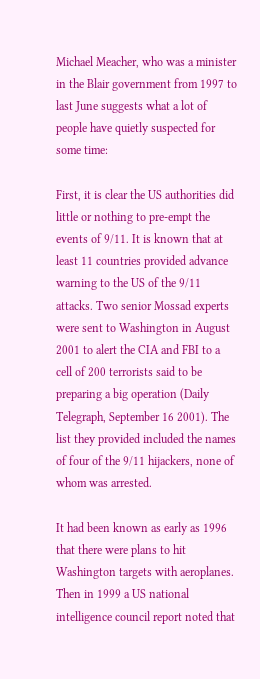Michael Meacher, who was a minister in the Blair government from 1997 to last June suggests what a lot of people have quietly suspected for some time:

First, it is clear the US authorities did little or nothing to pre-empt the events of 9/11. It is known that at least 11 countries provided advance warning to the US of the 9/11 attacks. Two senior Mossad experts were sent to Washington in August 2001 to alert the CIA and FBI to a cell of 200 terrorists said to be preparing a big operation (Daily Telegraph, September 16 2001). The list they provided included the names of four of the 9/11 hijackers, none of whom was arrested.

It had been known as early as 1996 that there were plans to hit Washington targets with aeroplanes. Then in 1999 a US national intelligence council report noted that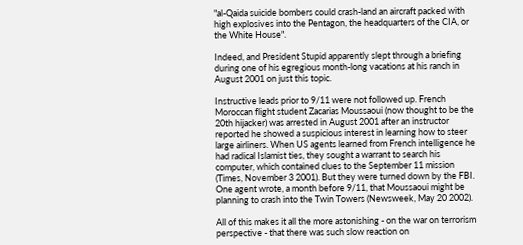"al-Qaida suicide bombers could crash-land an aircraft packed with high explosives into the Pentagon, the headquarters of the CIA, or the White House".

Indeed, and President Stupid apparently slept through a briefing during one of his egregious month-long vacations at his ranch in August 2001 on just this topic.

Instructive leads prior to 9/11 were not followed up. French Moroccan flight student Zacarias Moussaoui (now thought to be the 20th hijacker) was arrested in August 2001 after an instructor reported he showed a suspicious interest in learning how to steer large airliners. When US agents learned from French intelligence he had radical Islamist ties, they sought a warrant to search his computer, which contained clues to the September 11 mission (Times, November 3 2001). But they were turned down by the FBI. One agent wrote, a month before 9/11, that Moussaoui might be planning to crash into the Twin Towers (Newsweek, May 20 2002).

All of this makes it all the more astonishing - on the war on terrorism perspective - that there was such slow reaction on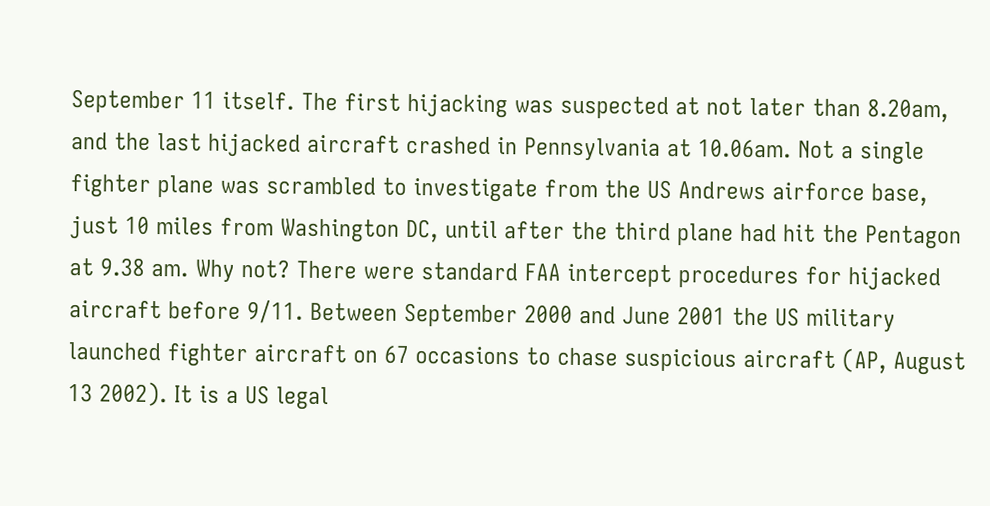September 11 itself. The first hijacking was suspected at not later than 8.20am, and the last hijacked aircraft crashed in Pennsylvania at 10.06am. Not a single fighter plane was scrambled to investigate from the US Andrews airforce base, just 10 miles from Washington DC, until after the third plane had hit the Pentagon at 9.38 am. Why not? There were standard FAA intercept procedures for hijacked aircraft before 9/11. Between September 2000 and June 2001 the US military launched fighter aircraft on 67 occasions to chase suspicious aircraft (AP, August 13 2002). It is a US legal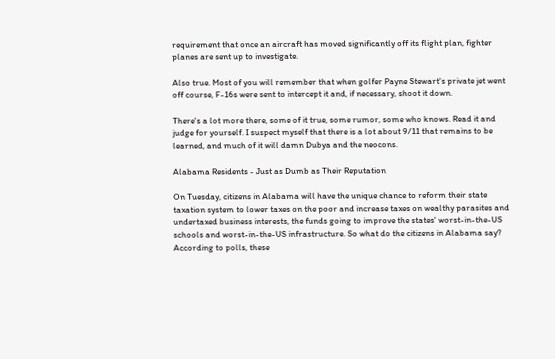requirement that once an aircraft has moved significantly off its flight plan, fighter planes are sent up to investigate.

Also true. Most of you will remember that when golfer Payne Stewart's private jet went off course, F-16s were sent to intercept it and, if necessary, shoot it down.

There's a lot more there, some of it true, some rumor, some who knows. Read it and judge for yourself. I suspect myself that there is a lot about 9/11 that remains to be learned, and much of it will damn Dubya and the neocons.

Alabama Residents - Just as Dumb as Their Reputation

On Tuesday, citizens in Alabama will have the unique chance to reform their state taxation system to lower taxes on the poor and increase taxes on wealthy parasites and undertaxed business interests, the funds going to improve the states' worst-in-the-US schools and worst-in-the-US infrastructure. So what do the citizens in Alabama say? According to polls, these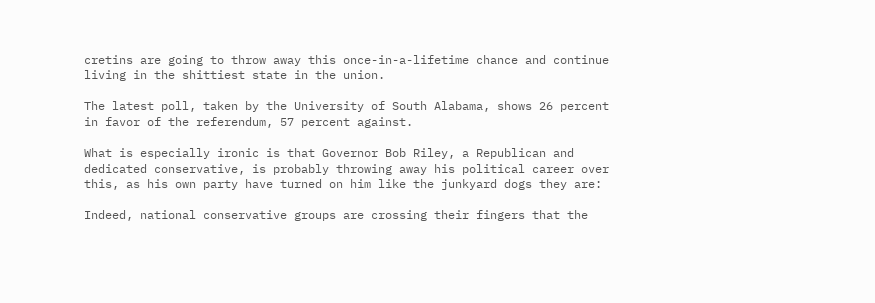cretins are going to throw away this once-in-a-lifetime chance and continue living in the shittiest state in the union.

The latest poll, taken by the University of South Alabama, shows 26 percent in favor of the referendum, 57 percent against.

What is especially ironic is that Governor Bob Riley, a Republican and dedicated conservative, is probably throwing away his political career over this, as his own party have turned on him like the junkyard dogs they are:

Indeed, national conservative groups are crossing their fingers that the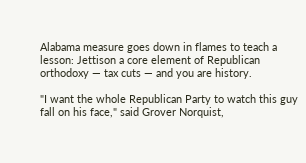Alabama measure goes down in flames to teach a lesson: Jettison a core element of Republican orthodoxy — tax cuts — and you are history.

"I want the whole Republican Party to watch this guy fall on his face," said Grover Norquist,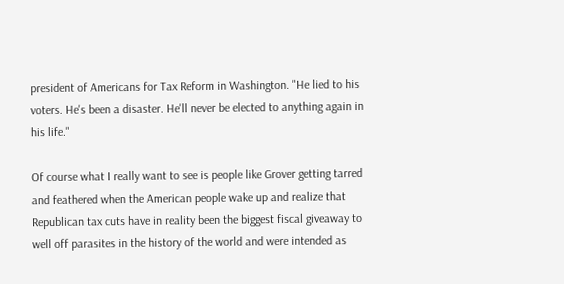president of Americans for Tax Reform in Washington. "He lied to his voters. He's been a disaster. He'll never be elected to anything again in his life."

Of course what I really want to see is people like Grover getting tarred and feathered when the American people wake up and realize that Republican tax cuts have in reality been the biggest fiscal giveaway to well off parasites in the history of the world and were intended as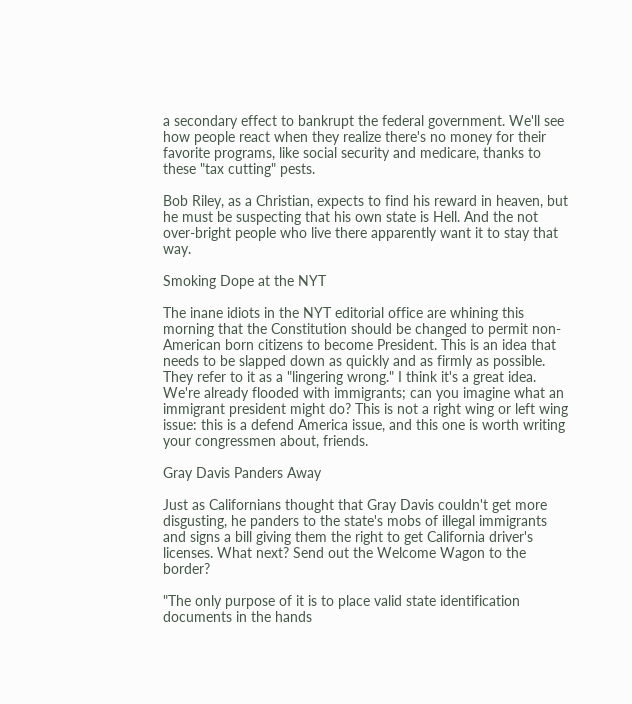a secondary effect to bankrupt the federal government. We'll see how people react when they realize there's no money for their favorite programs, like social security and medicare, thanks to these "tax cutting" pests.

Bob Riley, as a Christian, expects to find his reward in heaven, but he must be suspecting that his own state is Hell. And the not over-bright people who live there apparently want it to stay that way.

Smoking Dope at the NYT

The inane idiots in the NYT editorial office are whining this morning that the Constitution should be changed to permit non-American born citizens to become President. This is an idea that needs to be slapped down as quickly and as firmly as possible. They refer to it as a "lingering wrong." I think it's a great idea. We're already flooded with immigrants; can you imagine what an immigrant president might do? This is not a right wing or left wing issue: this is a defend America issue, and this one is worth writing your congressmen about, friends.

Gray Davis Panders Away

Just as Californians thought that Gray Davis couldn't get more disgusting, he panders to the state's mobs of illegal immigrants and signs a bill giving them the right to get California driver's licenses. What next? Send out the Welcome Wagon to the border?

"The only purpose of it is to place valid state identification documents in the hands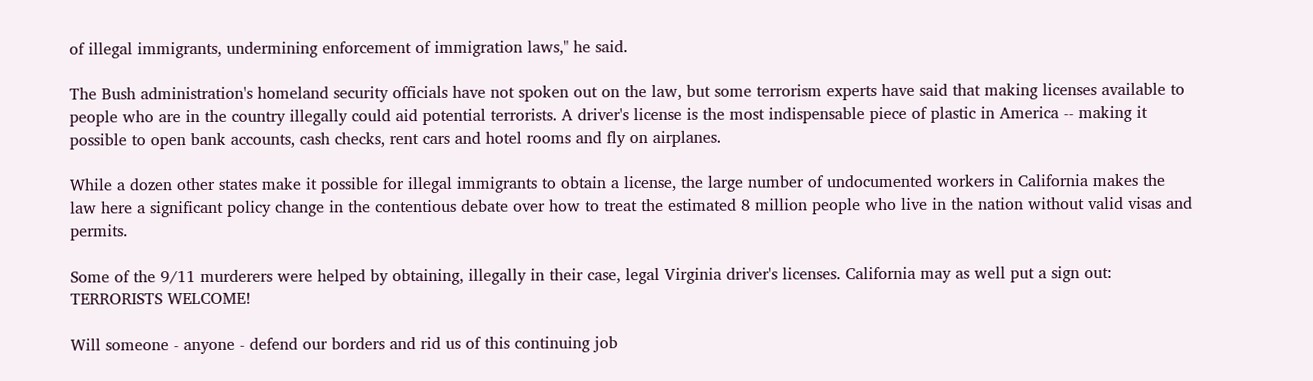of illegal immigrants, undermining enforcement of immigration laws," he said.

The Bush administration's homeland security officials have not spoken out on the law, but some terrorism experts have said that making licenses available to people who are in the country illegally could aid potential terrorists. A driver's license is the most indispensable piece of plastic in America -- making it possible to open bank accounts, cash checks, rent cars and hotel rooms and fly on airplanes.

While a dozen other states make it possible for illegal immigrants to obtain a license, the large number of undocumented workers in California makes the law here a significant policy change in the contentious debate over how to treat the estimated 8 million people who live in the nation without valid visas and permits.

Some of the 9/11 murderers were helped by obtaining, illegally in their case, legal Virginia driver's licenses. California may as well put a sign out: TERRORISTS WELCOME!

Will someone - anyone - defend our borders and rid us of this continuing job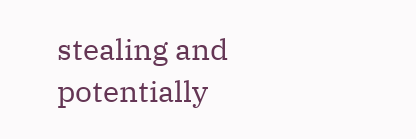stealing and potentially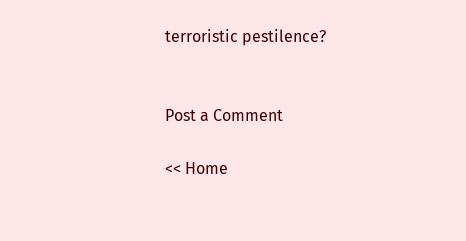terroristic pestilence?


Post a Comment

<< Home